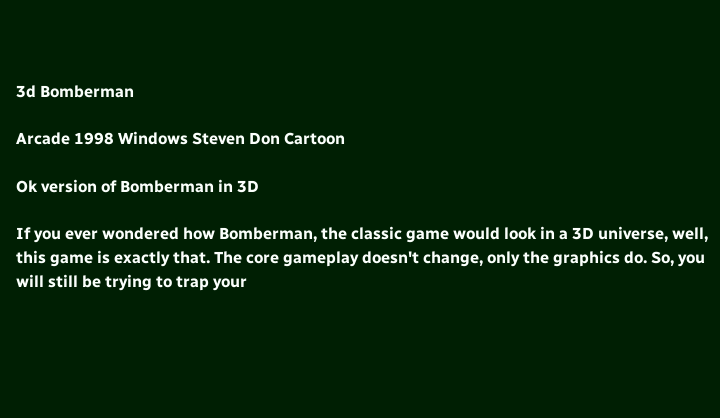3d Bomberman

Arcade 1998 Windows Steven Don Cartoon

Ok version of Bomberman in 3D

If you ever wondered how Bomberman, the classic game would look in a 3D universe, well, this game is exactly that. The core gameplay doesn't change, only the graphics do. So, you will still be trying to trap your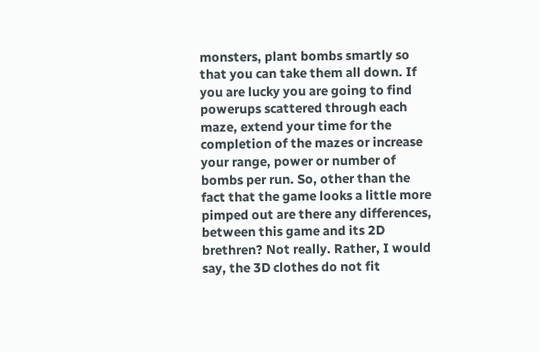monsters, plant bombs smartly so that you can take them all down. If you are lucky you are going to find powerups scattered through each maze, extend your time for the completion of the mazes or increase your range, power or number of bombs per run. So, other than the fact that the game looks a little more pimped out are there any differences, between this game and its 2D brethren? Not really. Rather, I would say, the 3D clothes do not fit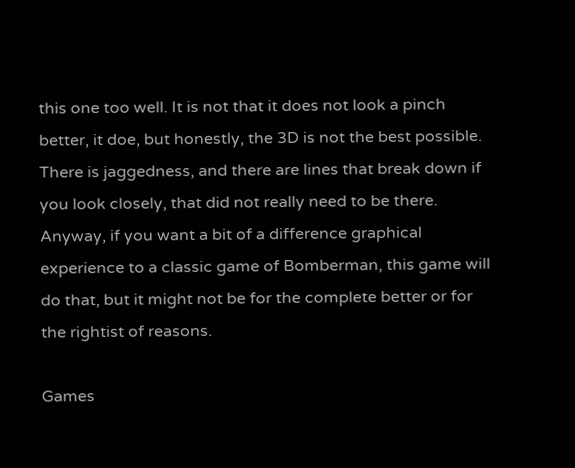this one too well. It is not that it does not look a pinch better, it doe, but honestly, the 3D is not the best possible. There is jaggedness, and there are lines that break down if you look closely, that did not really need to be there. Anyway, if you want a bit of a difference graphical experience to a classic game of Bomberman, this game will do that, but it might not be for the complete better or for the rightist of reasons.

Games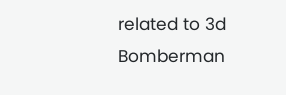related to 3d Bomberman